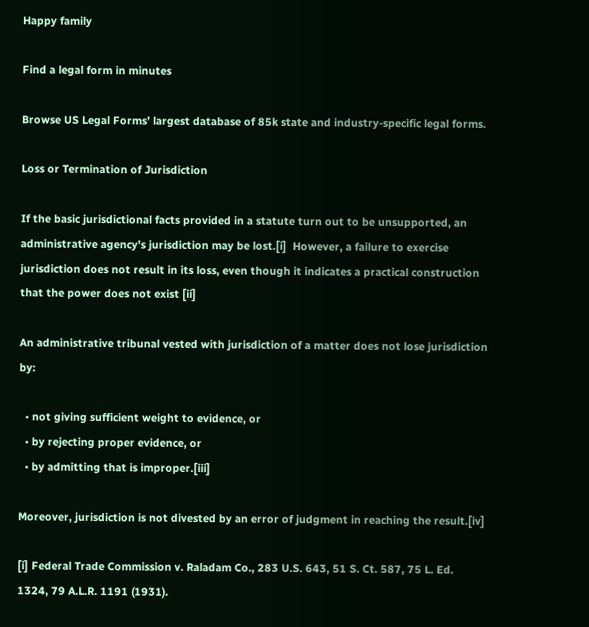Happy family

Find a legal form in minutes

Browse US Legal Forms’ largest database of 85k state and industry-specific legal forms.

Loss or Termination of Jurisdiction

If the basic jurisdictional facts provided in a statute turn out to be unsupported, an administrative agency’s jurisdiction may be lost.[i]  However, a failure to exercise jurisdiction does not result in its loss, even though it indicates a practical construction that the power does not exist [ii]

An administrative tribunal vested with jurisdiction of a matter does not lose jurisdiction by:

  • not giving sufficient weight to evidence, or
  • by rejecting proper evidence, or
  • by admitting that is improper.[iii]

Moreover, jurisdiction is not divested by an error of judgment in reaching the result.[iv]

[i] Federal Trade Commission v. Raladam Co., 283 U.S. 643, 51 S. Ct. 587, 75 L. Ed. 1324, 79 A.L.R. 1191 (1931).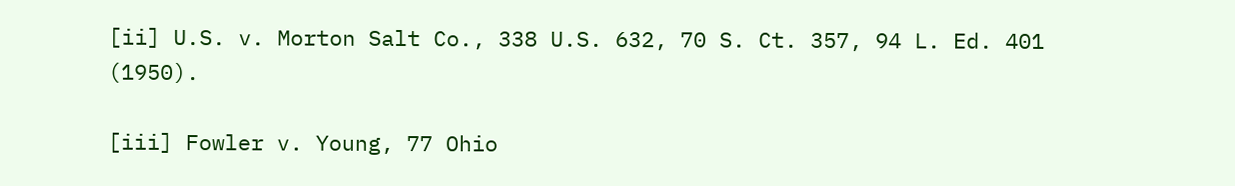[ii] U.S. v. Morton Salt Co., 338 U.S. 632, 70 S. Ct. 357, 94 L. Ed. 401 (1950).

[iii] Fowler v. Young, 77 Ohio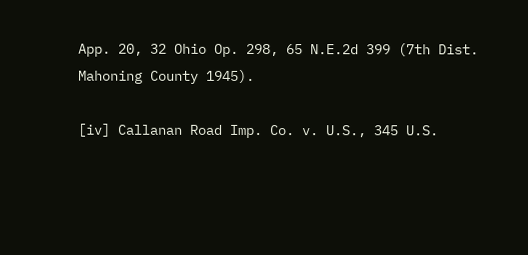App. 20, 32 Ohio Op. 298, 65 N.E.2d 399 (7th Dist. Mahoning County 1945).

[iv] Callanan Road Imp. Co. v. U.S., 345 U.S.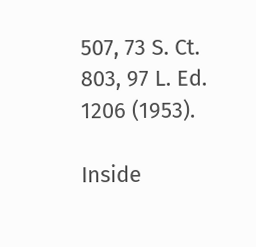507, 73 S. Ct. 803, 97 L. Ed. 1206 (1953).

Inside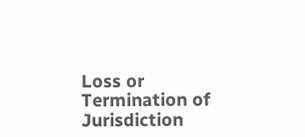Loss or Termination of Jurisdiction